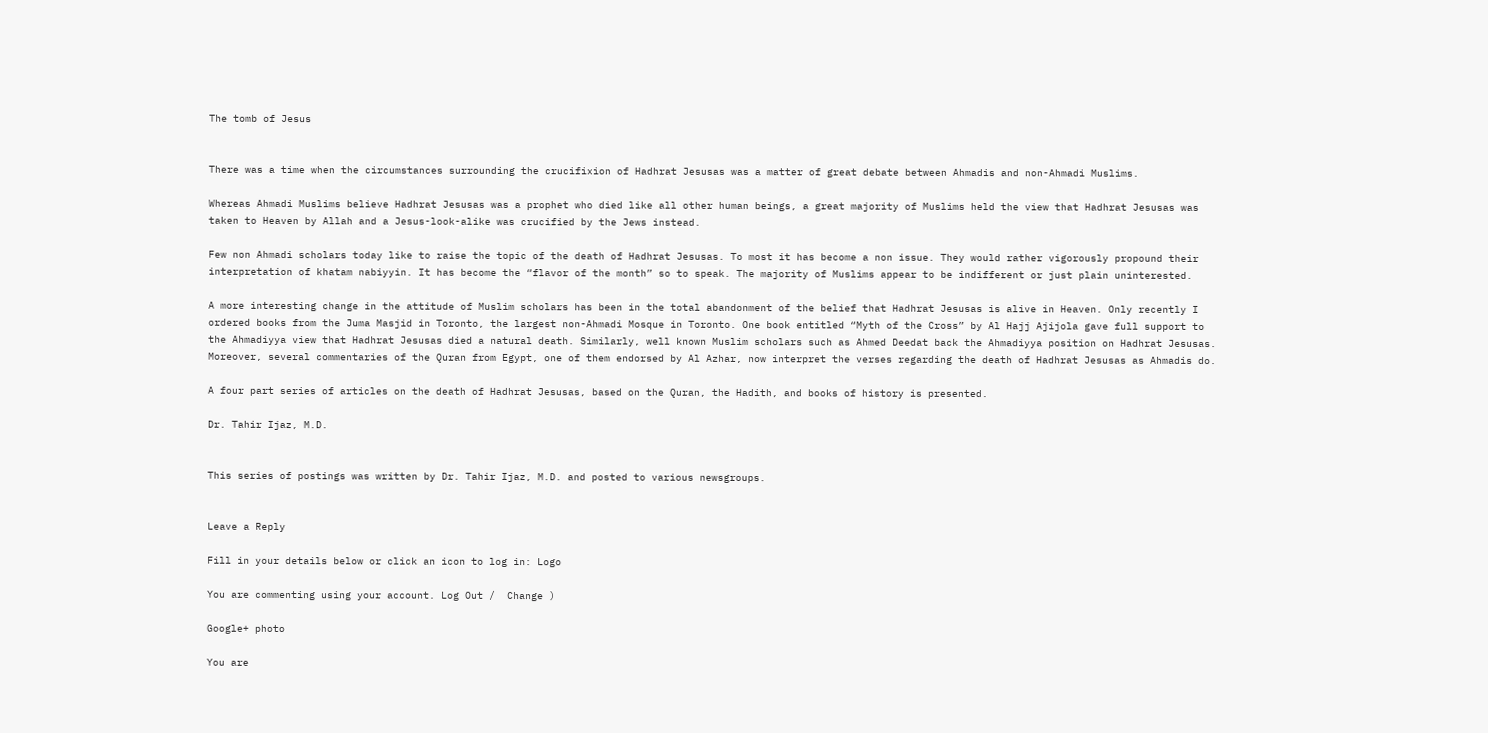The tomb of Jesus


There was a time when the circumstances surrounding the crucifixion of Hadhrat Jesusas was a matter of great debate between Ahmadis and non-Ahmadi Muslims.

Whereas Ahmadi Muslims believe Hadhrat Jesusas was a prophet who died like all other human beings, a great majority of Muslims held the view that Hadhrat Jesusas was taken to Heaven by Allah and a Jesus-look-alike was crucified by the Jews instead.

Few non Ahmadi scholars today like to raise the topic of the death of Hadhrat Jesusas. To most it has become a non issue. They would rather vigorously propound their interpretation of khatam nabiyyin. It has become the “flavor of the month” so to speak. The majority of Muslims appear to be indifferent or just plain uninterested.

A more interesting change in the attitude of Muslim scholars has been in the total abandonment of the belief that Hadhrat Jesusas is alive in Heaven. Only recently I ordered books from the Juma Masjid in Toronto, the largest non-Ahmadi Mosque in Toronto. One book entitled “Myth of the Cross” by Al Hajj Ajijola gave full support to the Ahmadiyya view that Hadhrat Jesusas died a natural death. Similarly, well known Muslim scholars such as Ahmed Deedat back the Ahmadiyya position on Hadhrat Jesusas. Moreover, several commentaries of the Quran from Egypt, one of them endorsed by Al Azhar, now interpret the verses regarding the death of Hadhrat Jesusas as Ahmadis do.

A four part series of articles on the death of Hadhrat Jesusas, based on the Quran, the Hadith, and books of history is presented.

Dr. Tahir Ijaz, M.D.


This series of postings was written by Dr. Tahir Ijaz, M.D. and posted to various newsgroups.


Leave a Reply

Fill in your details below or click an icon to log in: Logo

You are commenting using your account. Log Out /  Change )

Google+ photo

You are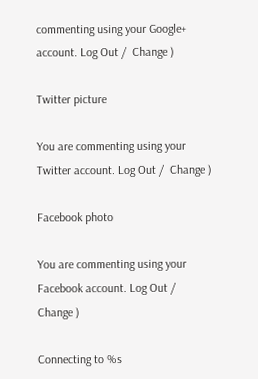commenting using your Google+ account. Log Out /  Change )

Twitter picture

You are commenting using your Twitter account. Log Out /  Change )

Facebook photo

You are commenting using your Facebook account. Log Out /  Change )

Connecting to %s